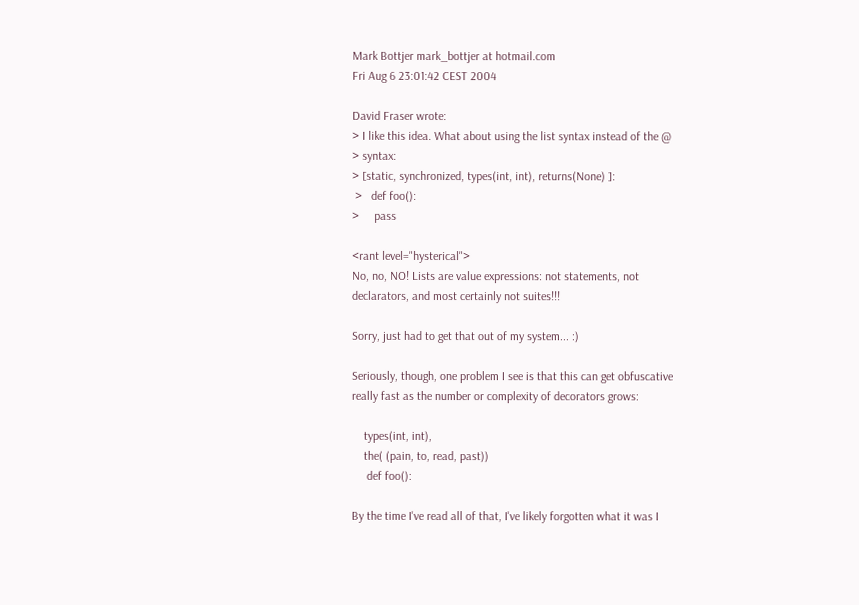Mark Bottjer mark_bottjer at hotmail.com
Fri Aug 6 23:01:42 CEST 2004

David Fraser wrote:
> I like this idea. What about using the list syntax instead of the @
> syntax:
> [static, synchronized, types(int, int), returns(None) ]:
 >   def foo():
>     pass

<rant level="hysterical">
No, no, NO! Lists are value expressions: not statements, not
declarators, and most certainly not suites!!!

Sorry, just had to get that out of my system... :)

Seriously, though, one problem I see is that this can get obfuscative
really fast as the number or complexity of decorators grows:

    types(int, int),
    the( (pain, to, read, past))
     def foo():

By the time I've read all of that, I've likely forgotten what it was I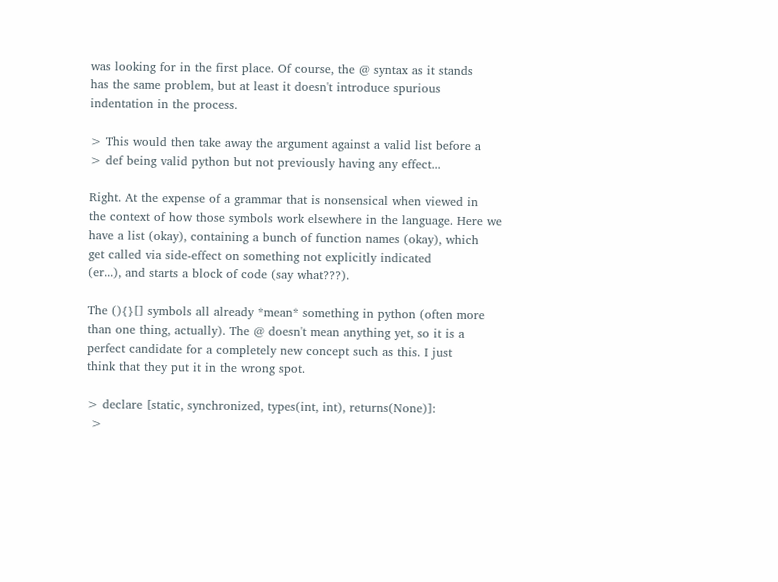was looking for in the first place. Of course, the @ syntax as it stands
has the same problem, but at least it doesn't introduce spurious
indentation in the process.

> This would then take away the argument against a valid list before a
> def being valid python but not previously having any effect...

Right. At the expense of a grammar that is nonsensical when viewed in
the context of how those symbols work elsewhere in the language. Here we
have a list (okay), containing a bunch of function names (okay), which
get called via side-effect on something not explicitly indicated
(er...), and starts a block of code (say what???).

The (){}[] symbols all already *mean* something in python (often more
than one thing, actually). The @ doesn't mean anything yet, so it is a
perfect candidate for a completely new concept such as this. I just
think that they put it in the wrong spot.

> declare [static, synchronized, types(int, int), returns(None)]:
 >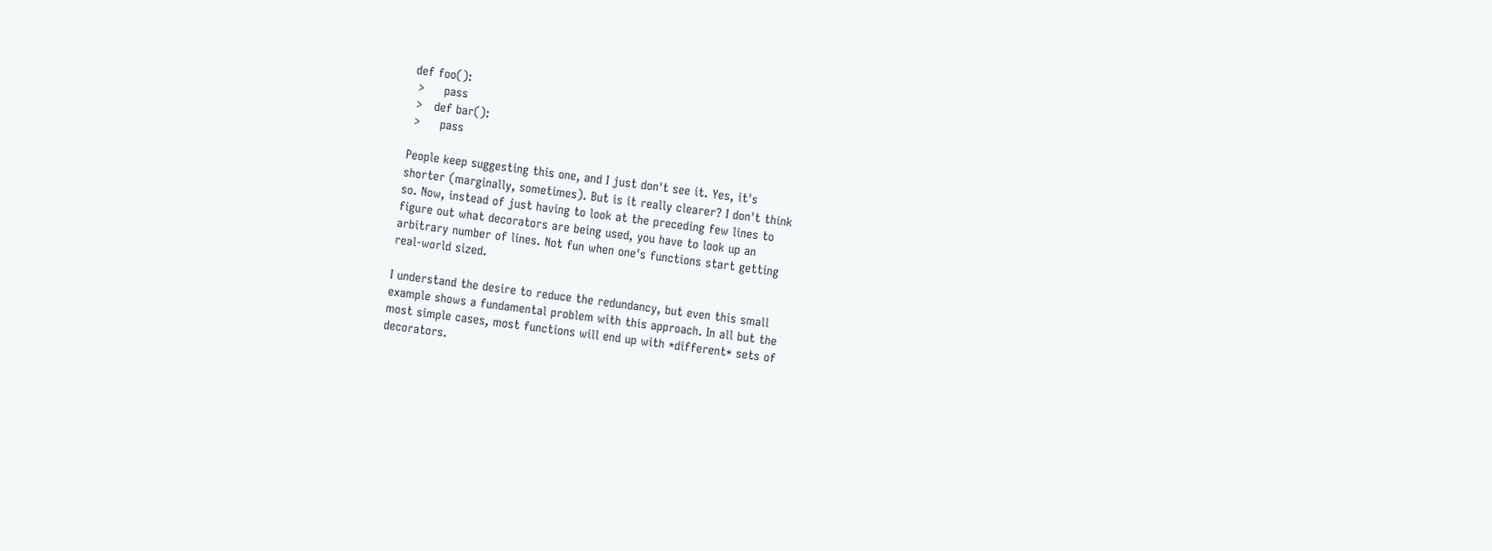def foo():
 >     pass
 >   def bar():
 >     pass

People keep suggesting this one, and I just don't see it. Yes, it's
shorter (marginally, sometimes). But is it really clearer? I don't think
so. Now, instead of just having to look at the preceding few lines to
figure out what decorators are being used, you have to look up an
arbitrary number of lines. Not fun when one's functions start getting
real-world sized.

I understand the desire to reduce the redundancy, but even this small
example shows a fundamental problem with this approach. In all but the
most simple cases, most functions will end up with *different* sets of
decorators.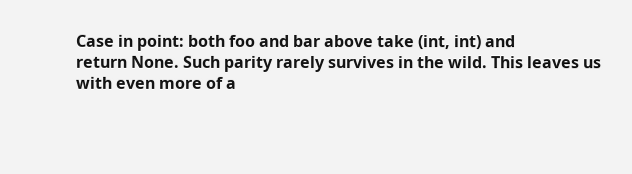Case in point: both foo and bar above take (int, int) and
return None. Such parity rarely survives in the wild. This leaves us
with even more of a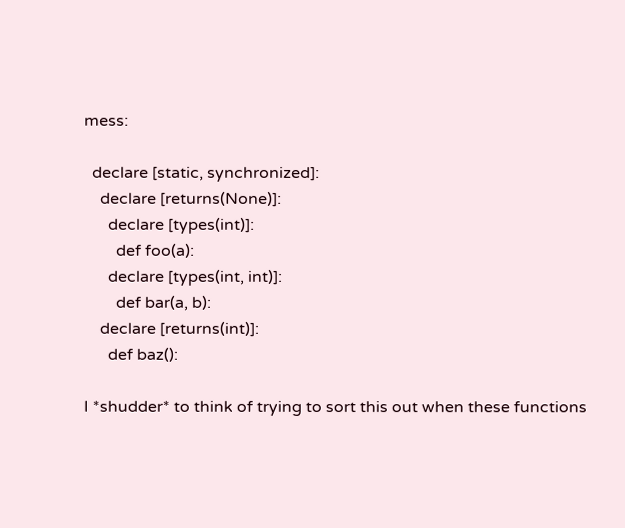mess:

  declare [static, synchronized]:
    declare [returns(None)]:
      declare [types(int)]:
        def foo(a):
      declare [types(int, int)]:
        def bar(a, b):
    declare [returns(int)]:
      def baz():

I *shudder* to think of trying to sort this out when these functions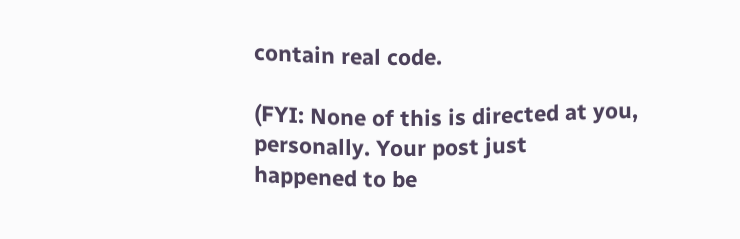contain real code.

(FYI: None of this is directed at you, personally. Your post just
happened to be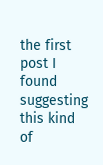the first post I found suggesting this kind of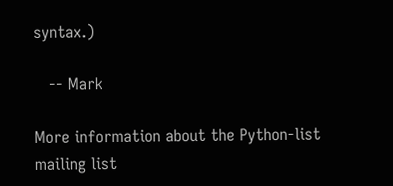syntax.)

   -- Mark

More information about the Python-list mailing list